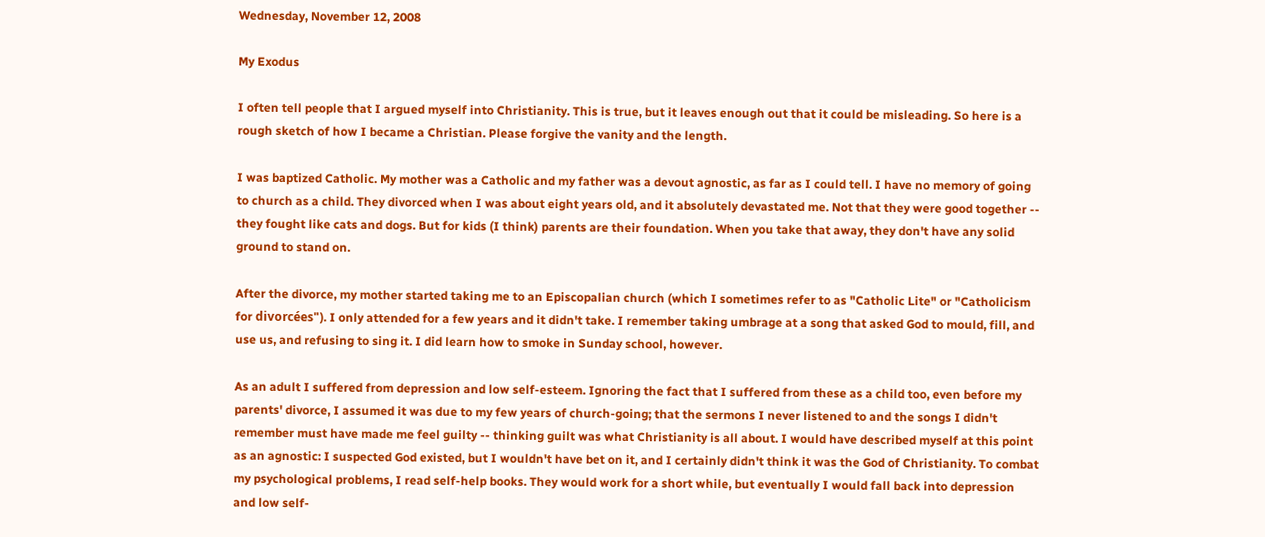Wednesday, November 12, 2008

My Exodus

I often tell people that I argued myself into Christianity. This is true, but it leaves enough out that it could be misleading. So here is a rough sketch of how I became a Christian. Please forgive the vanity and the length.

I was baptized Catholic. My mother was a Catholic and my father was a devout agnostic, as far as I could tell. I have no memory of going to church as a child. They divorced when I was about eight years old, and it absolutely devastated me. Not that they were good together -- they fought like cats and dogs. But for kids (I think) parents are their foundation. When you take that away, they don't have any solid ground to stand on.

After the divorce, my mother started taking me to an Episcopalian church (which I sometimes refer to as "Catholic Lite" or "Catholicism for divorcées"). I only attended for a few years and it didn't take. I remember taking umbrage at a song that asked God to mould, fill, and use us, and refusing to sing it. I did learn how to smoke in Sunday school, however.

As an adult I suffered from depression and low self-esteem. Ignoring the fact that I suffered from these as a child too, even before my parents' divorce, I assumed it was due to my few years of church-going; that the sermons I never listened to and the songs I didn't remember must have made me feel guilty -- thinking guilt was what Christianity is all about. I would have described myself at this point as an agnostic: I suspected God existed, but I wouldn't have bet on it, and I certainly didn't think it was the God of Christianity. To combat my psychological problems, I read self-help books. They would work for a short while, but eventually I would fall back into depression and low self-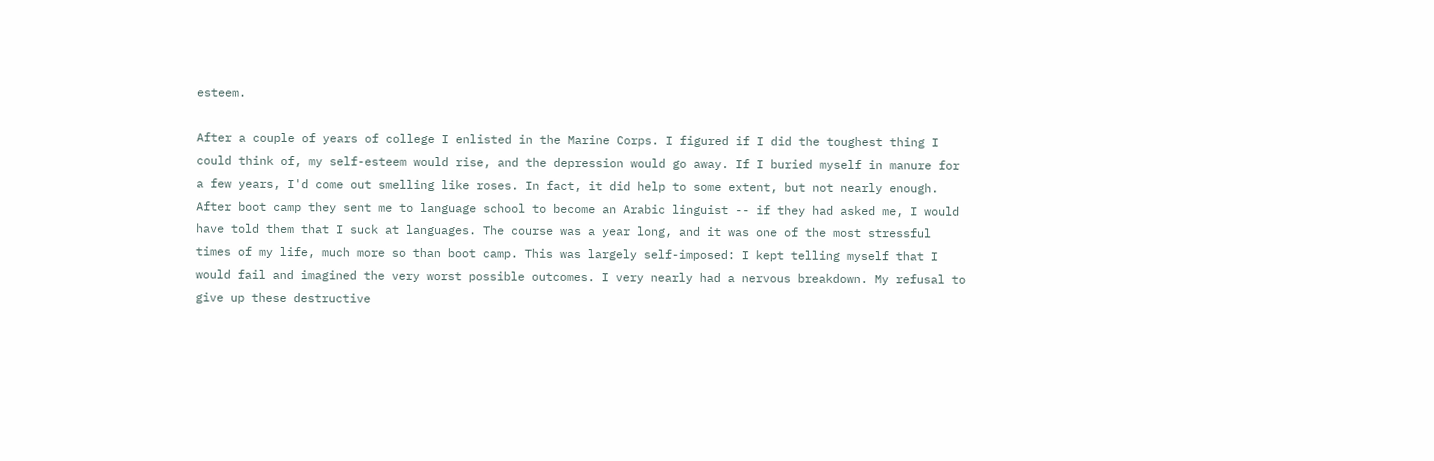esteem.

After a couple of years of college I enlisted in the Marine Corps. I figured if I did the toughest thing I could think of, my self-esteem would rise, and the depression would go away. If I buried myself in manure for a few years, I'd come out smelling like roses. In fact, it did help to some extent, but not nearly enough. After boot camp they sent me to language school to become an Arabic linguist -- if they had asked me, I would have told them that I suck at languages. The course was a year long, and it was one of the most stressful times of my life, much more so than boot camp. This was largely self-imposed: I kept telling myself that I would fail and imagined the very worst possible outcomes. I very nearly had a nervous breakdown. My refusal to give up these destructive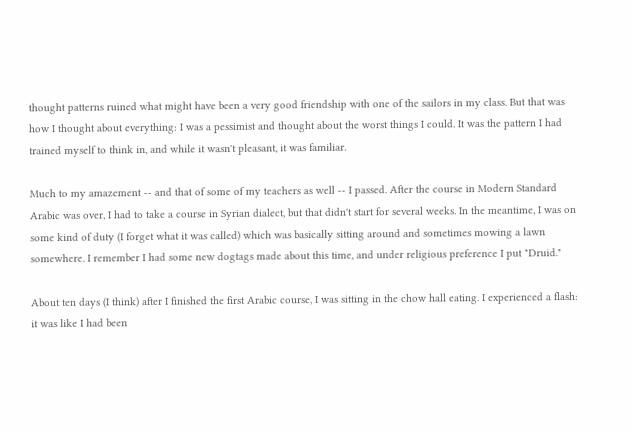thought patterns ruined what might have been a very good friendship with one of the sailors in my class. But that was how I thought about everything: I was a pessimist and thought about the worst things I could. It was the pattern I had trained myself to think in, and while it wasn't pleasant, it was familiar.

Much to my amazement -- and that of some of my teachers as well -- I passed. After the course in Modern Standard Arabic was over, I had to take a course in Syrian dialect, but that didn't start for several weeks. In the meantime, I was on some kind of duty (I forget what it was called) which was basically sitting around and sometimes mowing a lawn somewhere. I remember I had some new dogtags made about this time, and under religious preference I put "Druid."

About ten days (I think) after I finished the first Arabic course, I was sitting in the chow hall eating. I experienced a flash: it was like I had been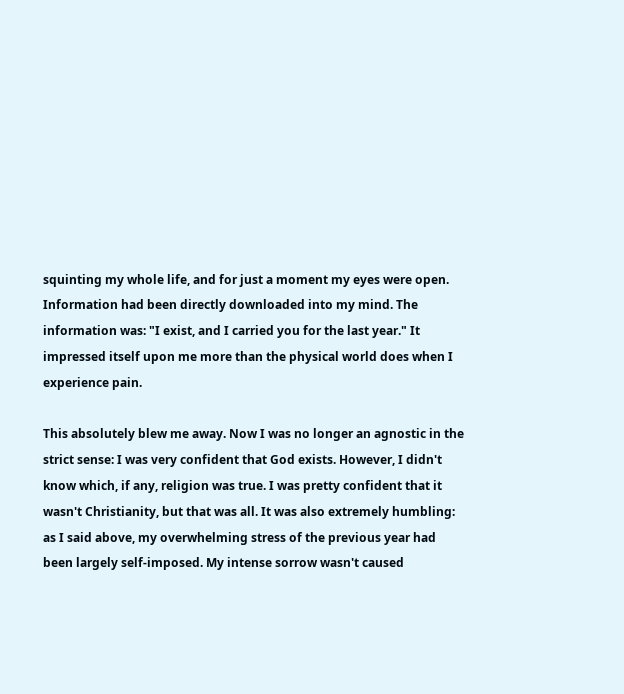squinting my whole life, and for just a moment my eyes were open. Information had been directly downloaded into my mind. The information was: "I exist, and I carried you for the last year." It impressed itself upon me more than the physical world does when I experience pain.

This absolutely blew me away. Now I was no longer an agnostic in the strict sense: I was very confident that God exists. However, I didn't know which, if any, religion was true. I was pretty confident that it wasn't Christianity, but that was all. It was also extremely humbling: as I said above, my overwhelming stress of the previous year had been largely self-imposed. My intense sorrow wasn't caused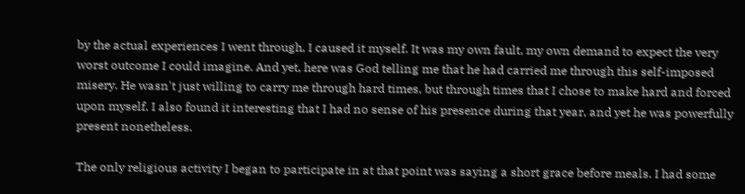by the actual experiences I went through, I caused it myself. It was my own fault, my own demand to expect the very worst outcome I could imagine. And yet, here was God telling me that he had carried me through this self-imposed misery. He wasn't just willing to carry me through hard times, but through times that I chose to make hard and forced upon myself. I also found it interesting that I had no sense of his presence during that year, and yet he was powerfully present nonetheless.

The only religious activity I began to participate in at that point was saying a short grace before meals. I had some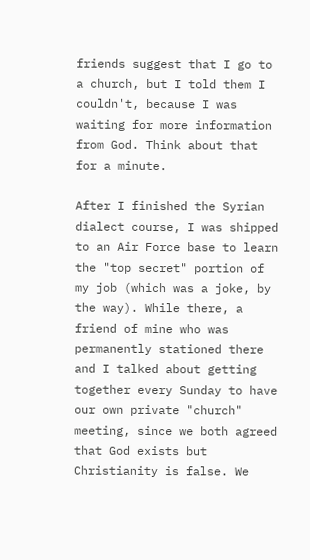friends suggest that I go to a church, but I told them I couldn't, because I was waiting for more information from God. Think about that for a minute.

After I finished the Syrian dialect course, I was shipped to an Air Force base to learn the "top secret" portion of my job (which was a joke, by the way). While there, a friend of mine who was permanently stationed there and I talked about getting together every Sunday to have our own private "church" meeting, since we both agreed that God exists but Christianity is false. We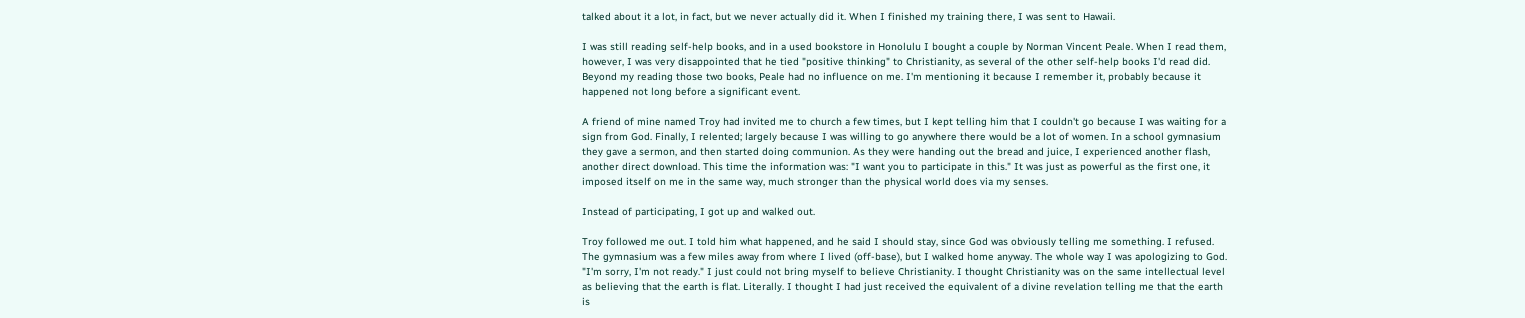talked about it a lot, in fact, but we never actually did it. When I finished my training there, I was sent to Hawaii.

I was still reading self-help books, and in a used bookstore in Honolulu I bought a couple by Norman Vincent Peale. When I read them, however, I was very disappointed that he tied "positive thinking" to Christianity, as several of the other self-help books I'd read did. Beyond my reading those two books, Peale had no influence on me. I'm mentioning it because I remember it, probably because it happened not long before a significant event.

A friend of mine named Troy had invited me to church a few times, but I kept telling him that I couldn't go because I was waiting for a sign from God. Finally, I relented; largely because I was willing to go anywhere there would be a lot of women. In a school gymnasium they gave a sermon, and then started doing communion. As they were handing out the bread and juice, I experienced another flash, another direct download. This time the information was: "I want you to participate in this." It was just as powerful as the first one, it imposed itself on me in the same way, much stronger than the physical world does via my senses.

Instead of participating, I got up and walked out.

Troy followed me out. I told him what happened, and he said I should stay, since God was obviously telling me something. I refused. The gymnasium was a few miles away from where I lived (off-base), but I walked home anyway. The whole way I was apologizing to God. "I'm sorry, I'm not ready." I just could not bring myself to believe Christianity. I thought Christianity was on the same intellectual level as believing that the earth is flat. Literally. I thought I had just received the equivalent of a divine revelation telling me that the earth is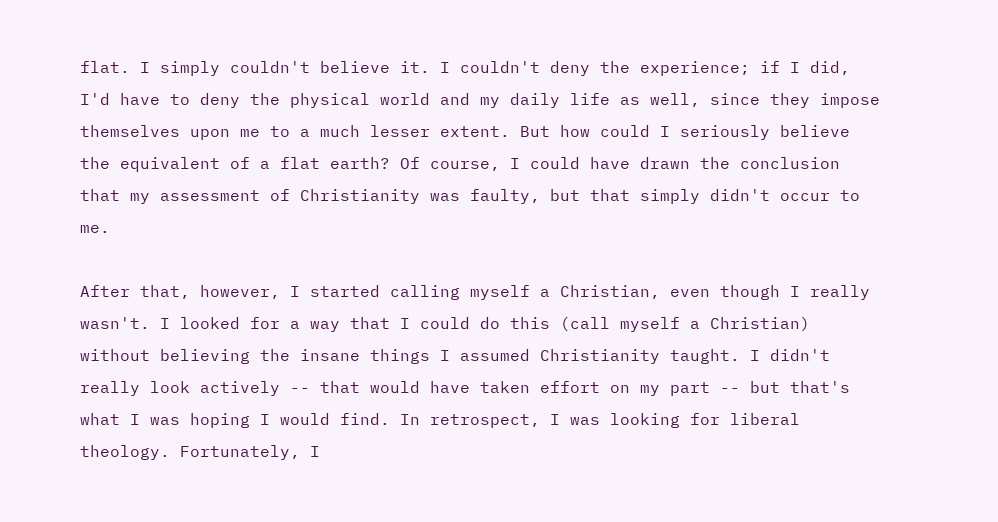flat. I simply couldn't believe it. I couldn't deny the experience; if I did, I'd have to deny the physical world and my daily life as well, since they impose themselves upon me to a much lesser extent. But how could I seriously believe the equivalent of a flat earth? Of course, I could have drawn the conclusion that my assessment of Christianity was faulty, but that simply didn't occur to me.

After that, however, I started calling myself a Christian, even though I really wasn't. I looked for a way that I could do this (call myself a Christian) without believing the insane things I assumed Christianity taught. I didn't really look actively -- that would have taken effort on my part -- but that's what I was hoping I would find. In retrospect, I was looking for liberal theology. Fortunately, I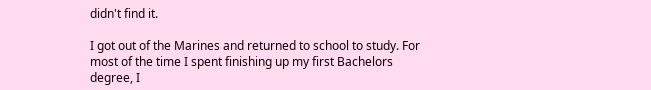didn't find it.

I got out of the Marines and returned to school to study. For most of the time I spent finishing up my first Bachelors degree, I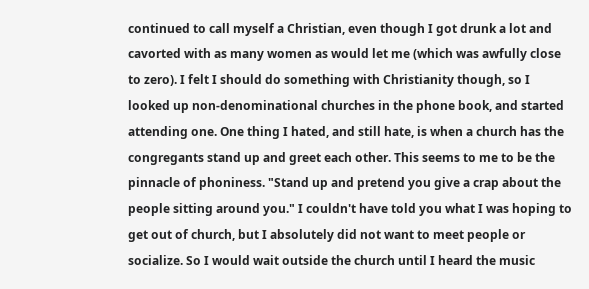continued to call myself a Christian, even though I got drunk a lot and cavorted with as many women as would let me (which was awfully close to zero). I felt I should do something with Christianity though, so I looked up non-denominational churches in the phone book, and started attending one. One thing I hated, and still hate, is when a church has the congregants stand up and greet each other. This seems to me to be the pinnacle of phoniness. "Stand up and pretend you give a crap about the people sitting around you." I couldn't have told you what I was hoping to get out of church, but I absolutely did not want to meet people or socialize. So I would wait outside the church until I heard the music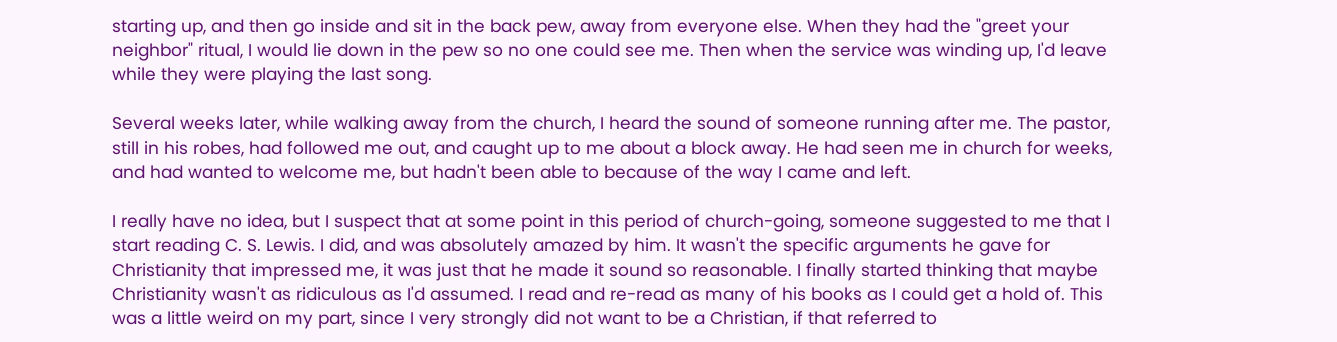starting up, and then go inside and sit in the back pew, away from everyone else. When they had the "greet your neighbor" ritual, I would lie down in the pew so no one could see me. Then when the service was winding up, I'd leave while they were playing the last song.

Several weeks later, while walking away from the church, I heard the sound of someone running after me. The pastor, still in his robes, had followed me out, and caught up to me about a block away. He had seen me in church for weeks, and had wanted to welcome me, but hadn't been able to because of the way I came and left.

I really have no idea, but I suspect that at some point in this period of church-going, someone suggested to me that I start reading C. S. Lewis. I did, and was absolutely amazed by him. It wasn't the specific arguments he gave for Christianity that impressed me, it was just that he made it sound so reasonable. I finally started thinking that maybe Christianity wasn't as ridiculous as I'd assumed. I read and re-read as many of his books as I could get a hold of. This was a little weird on my part, since I very strongly did not want to be a Christian, if that referred to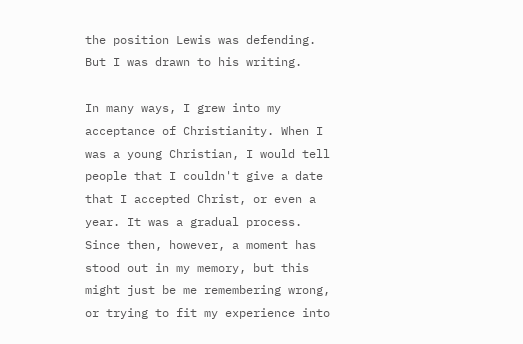the position Lewis was defending. But I was drawn to his writing.

In many ways, I grew into my acceptance of Christianity. When I was a young Christian, I would tell people that I couldn't give a date that I accepted Christ, or even a year. It was a gradual process. Since then, however, a moment has stood out in my memory, but this might just be me remembering wrong, or trying to fit my experience into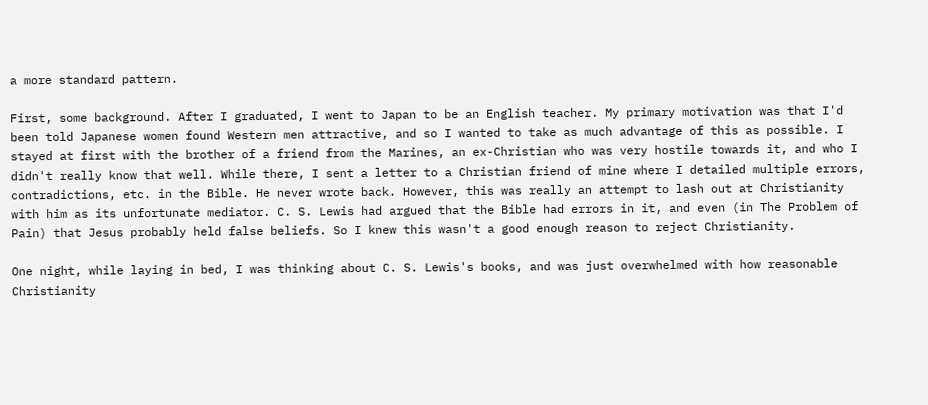a more standard pattern.

First, some background. After I graduated, I went to Japan to be an English teacher. My primary motivation was that I'd been told Japanese women found Western men attractive, and so I wanted to take as much advantage of this as possible. I stayed at first with the brother of a friend from the Marines, an ex-Christian who was very hostile towards it, and who I didn't really know that well. While there, I sent a letter to a Christian friend of mine where I detailed multiple errors, contradictions, etc. in the Bible. He never wrote back. However, this was really an attempt to lash out at Christianity with him as its unfortunate mediator. C. S. Lewis had argued that the Bible had errors in it, and even (in The Problem of Pain) that Jesus probably held false beliefs. So I knew this wasn't a good enough reason to reject Christianity.

One night, while laying in bed, I was thinking about C. S. Lewis's books, and was just overwhelmed with how reasonable Christianity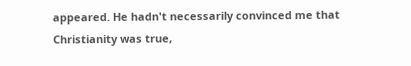appeared. He hadn't necessarily convinced me that Christianity was true,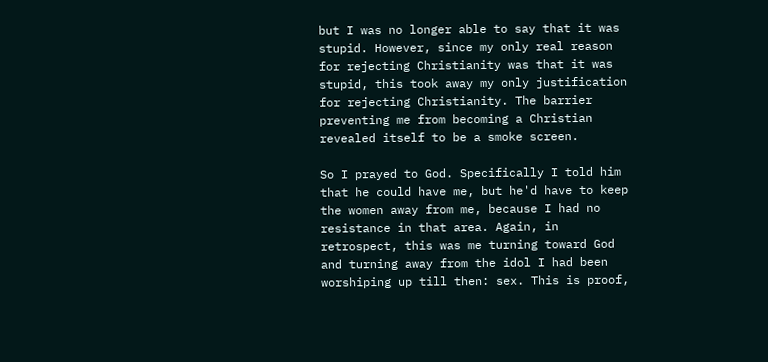but I was no longer able to say that it was stupid. However, since my only real reason for rejecting Christianity was that it was stupid, this took away my only justification for rejecting Christianity. The barrier preventing me from becoming a Christian revealed itself to be a smoke screen.

So I prayed to God. Specifically I told him that he could have me, but he'd have to keep the women away from me, because I had no resistance in that area. Again, in retrospect, this was me turning toward God and turning away from the idol I had been worshiping up till then: sex. This is proof,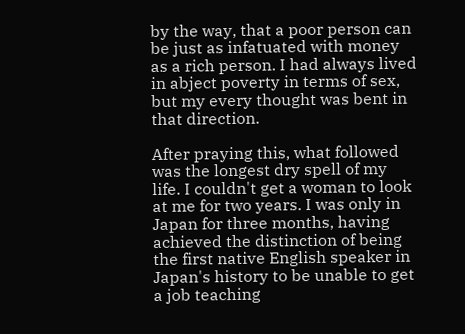by the way, that a poor person can be just as infatuated with money as a rich person. I had always lived in abject poverty in terms of sex, but my every thought was bent in that direction.

After praying this, what followed was the longest dry spell of my life. I couldn't get a woman to look at me for two years. I was only in Japan for three months, having achieved the distinction of being the first native English speaker in Japan's history to be unable to get a job teaching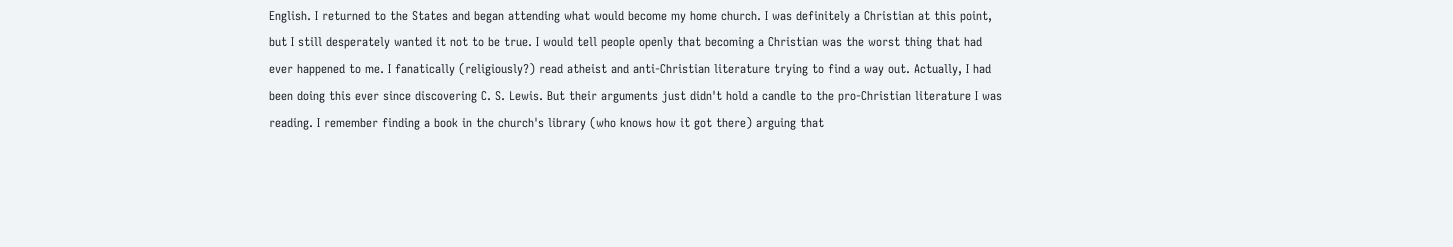English. I returned to the States and began attending what would become my home church. I was definitely a Christian at this point, but I still desperately wanted it not to be true. I would tell people openly that becoming a Christian was the worst thing that had ever happened to me. I fanatically (religiously?) read atheist and anti-Christian literature trying to find a way out. Actually, I had been doing this ever since discovering C. S. Lewis. But their arguments just didn't hold a candle to the pro-Christian literature I was reading. I remember finding a book in the church's library (who knows how it got there) arguing that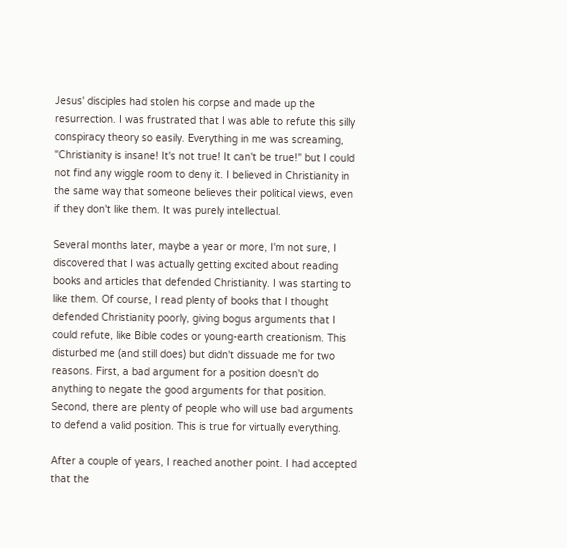Jesus' disciples had stolen his corpse and made up the resurrection. I was frustrated that I was able to refute this silly conspiracy theory so easily. Everything in me was screaming, "Christianity is insane! It's not true! It can't be true!" but I could not find any wiggle room to deny it. I believed in Christianity in the same way that someone believes their political views, even if they don't like them. It was purely intellectual.

Several months later, maybe a year or more, I'm not sure, I discovered that I was actually getting excited about reading books and articles that defended Christianity. I was starting to like them. Of course, I read plenty of books that I thought defended Christianity poorly, giving bogus arguments that I could refute, like Bible codes or young-earth creationism. This disturbed me (and still does) but didn't dissuade me for two reasons. First, a bad argument for a position doesn't do anything to negate the good arguments for that position. Second, there are plenty of people who will use bad arguments to defend a valid position. This is true for virtually everything.

After a couple of years, I reached another point. I had accepted that the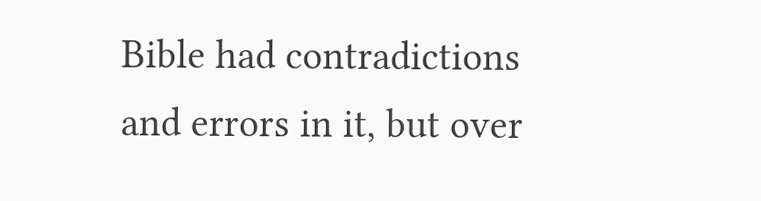Bible had contradictions and errors in it, but over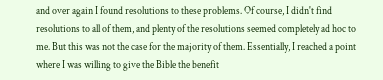and over again I found resolutions to these problems. Of course, I didn't find resolutions to all of them, and plenty of the resolutions seemed completely ad hoc to me. But this was not the case for the majority of them. Essentially, I reached a point where I was willing to give the Bible the benefit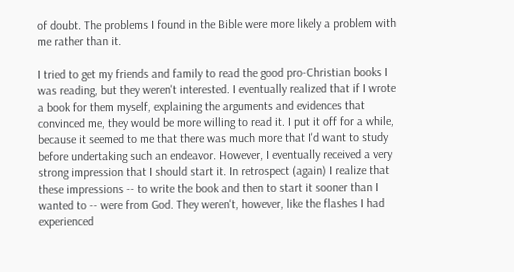of doubt. The problems I found in the Bible were more likely a problem with me rather than it.

I tried to get my friends and family to read the good pro-Christian books I was reading, but they weren't interested. I eventually realized that if I wrote a book for them myself, explaining the arguments and evidences that convinced me, they would be more willing to read it. I put it off for a while, because it seemed to me that there was much more that I'd want to study before undertaking such an endeavor. However, I eventually received a very strong impression that I should start it. In retrospect (again) I realize that these impressions -- to write the book and then to start it sooner than I wanted to -- were from God. They weren't, however, like the flashes I had experienced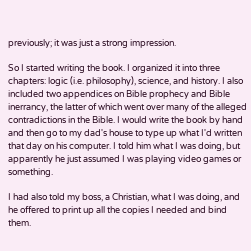previously; it was just a strong impression.

So I started writing the book. I organized it into three chapters: logic (i.e. philosophy), science, and history. I also included two appendices on Bible prophecy and Bible inerrancy, the latter of which went over many of the alleged contradictions in the Bible. I would write the book by hand and then go to my dad's house to type up what I'd written that day on his computer. I told him what I was doing, but apparently he just assumed I was playing video games or something.

I had also told my boss, a Christian, what I was doing, and he offered to print up all the copies I needed and bind them.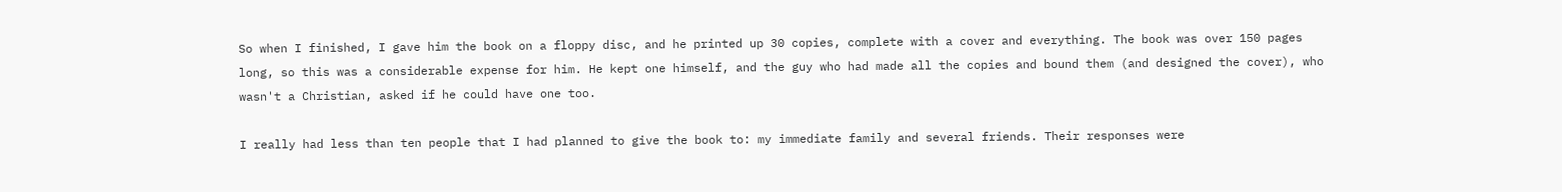So when I finished, I gave him the book on a floppy disc, and he printed up 30 copies, complete with a cover and everything. The book was over 150 pages long, so this was a considerable expense for him. He kept one himself, and the guy who had made all the copies and bound them (and designed the cover), who wasn't a Christian, asked if he could have one too.

I really had less than ten people that I had planned to give the book to: my immediate family and several friends. Their responses were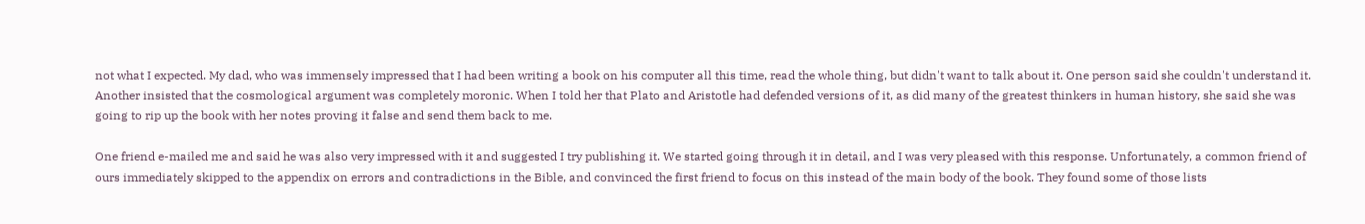not what I expected. My dad, who was immensely impressed that I had been writing a book on his computer all this time, read the whole thing, but didn't want to talk about it. One person said she couldn't understand it. Another insisted that the cosmological argument was completely moronic. When I told her that Plato and Aristotle had defended versions of it, as did many of the greatest thinkers in human history, she said she was going to rip up the book with her notes proving it false and send them back to me.

One friend e-mailed me and said he was also very impressed with it and suggested I try publishing it. We started going through it in detail, and I was very pleased with this response. Unfortunately, a common friend of ours immediately skipped to the appendix on errors and contradictions in the Bible, and convinced the first friend to focus on this instead of the main body of the book. They found some of those lists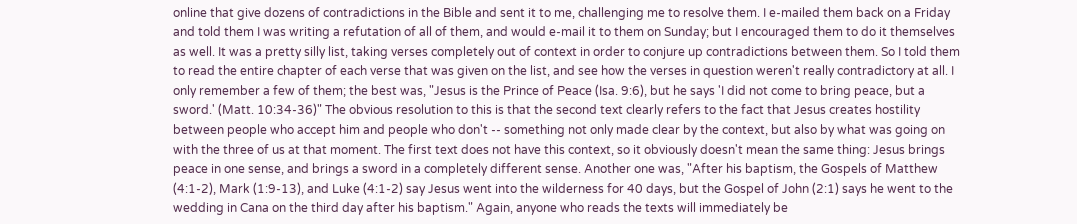online that give dozens of contradictions in the Bible and sent it to me, challenging me to resolve them. I e-mailed them back on a Friday and told them I was writing a refutation of all of them, and would e-mail it to them on Sunday; but I encouraged them to do it themselves as well. It was a pretty silly list, taking verses completely out of context in order to conjure up contradictions between them. So I told them to read the entire chapter of each verse that was given on the list, and see how the verses in question weren't really contradictory at all. I only remember a few of them; the best was, "Jesus is the Prince of Peace (Isa. 9:6), but he says 'I did not come to bring peace, but a sword.' (Matt. 10:34-36)" The obvious resolution to this is that the second text clearly refers to the fact that Jesus creates hostility between people who accept him and people who don't -- something not only made clear by the context, but also by what was going on with the three of us at that moment. The first text does not have this context, so it obviously doesn't mean the same thing: Jesus brings peace in one sense, and brings a sword in a completely different sense. Another one was, "After his baptism, the Gospels of Matthew (4:1-2), Mark (1:9-13), and Luke (4:1-2) say Jesus went into the wilderness for 40 days, but the Gospel of John (2:1) says he went to the wedding in Cana on the third day after his baptism." Again, anyone who reads the texts will immediately be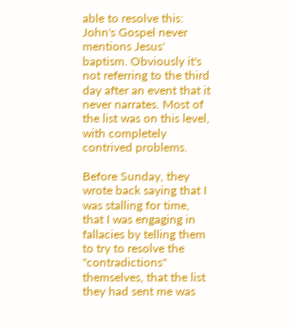able to resolve this: John's Gospel never mentions Jesus' baptism. Obviously it's not referring to the third day after an event that it never narrates. Most of the list was on this level, with completely contrived problems.

Before Sunday, they wrote back saying that I was stalling for time, that I was engaging in fallacies by telling them to try to resolve the "contradictions" themselves, that the list they had sent me was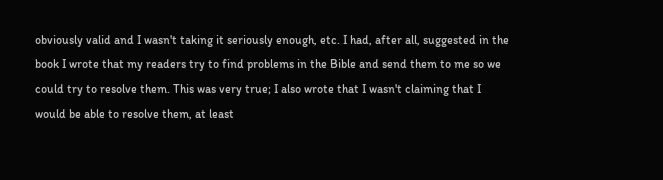obviously valid and I wasn't taking it seriously enough, etc. I had, after all, suggested in the book I wrote that my readers try to find problems in the Bible and send them to me so we could try to resolve them. This was very true; I also wrote that I wasn't claiming that I would be able to resolve them, at least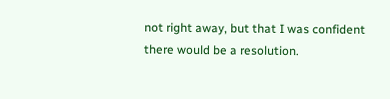not right away, but that I was confident there would be a resolution.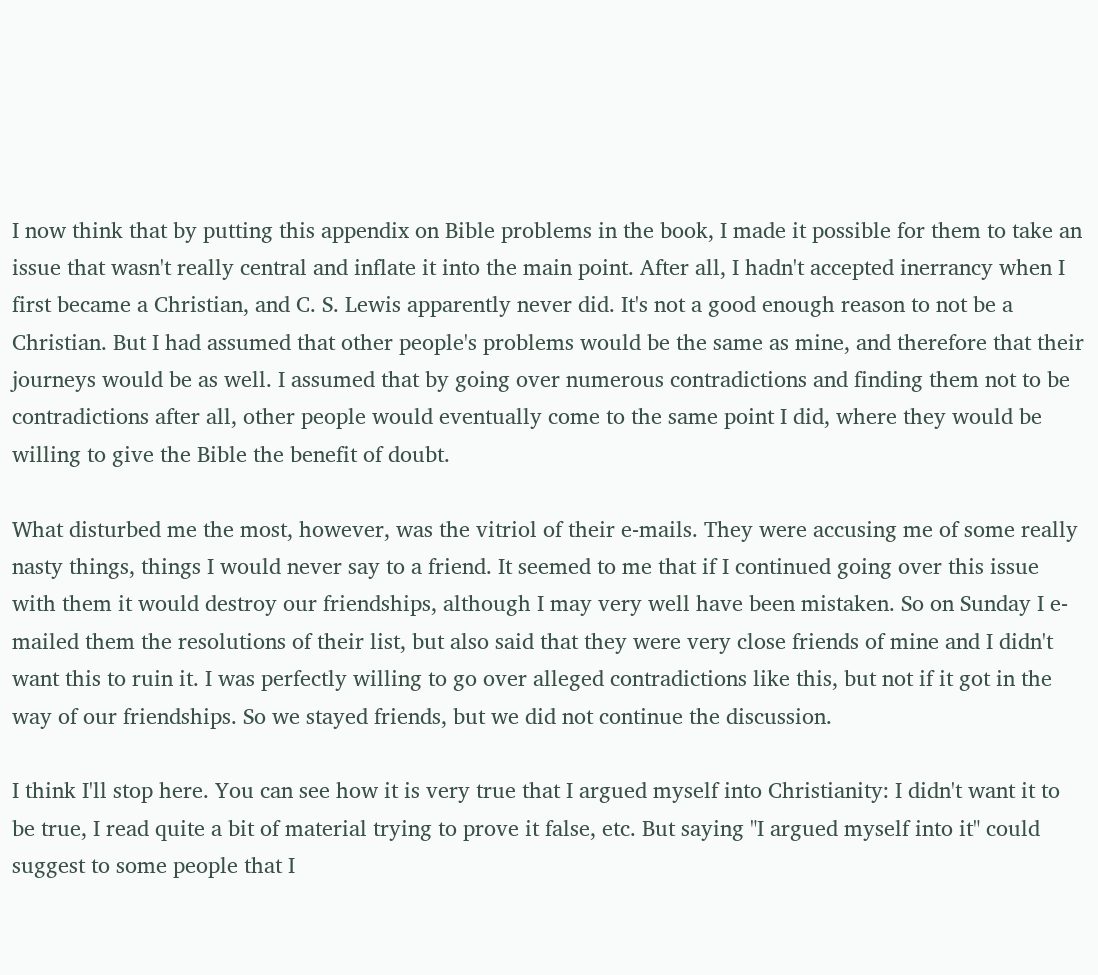I now think that by putting this appendix on Bible problems in the book, I made it possible for them to take an issue that wasn't really central and inflate it into the main point. After all, I hadn't accepted inerrancy when I first became a Christian, and C. S. Lewis apparently never did. It's not a good enough reason to not be a Christian. But I had assumed that other people's problems would be the same as mine, and therefore that their journeys would be as well. I assumed that by going over numerous contradictions and finding them not to be contradictions after all, other people would eventually come to the same point I did, where they would be willing to give the Bible the benefit of doubt.

What disturbed me the most, however, was the vitriol of their e-mails. They were accusing me of some really nasty things, things I would never say to a friend. It seemed to me that if I continued going over this issue with them it would destroy our friendships, although I may very well have been mistaken. So on Sunday I e-mailed them the resolutions of their list, but also said that they were very close friends of mine and I didn't want this to ruin it. I was perfectly willing to go over alleged contradictions like this, but not if it got in the way of our friendships. So we stayed friends, but we did not continue the discussion.

I think I'll stop here. You can see how it is very true that I argued myself into Christianity: I didn't want it to be true, I read quite a bit of material trying to prove it false, etc. But saying "I argued myself into it" could suggest to some people that I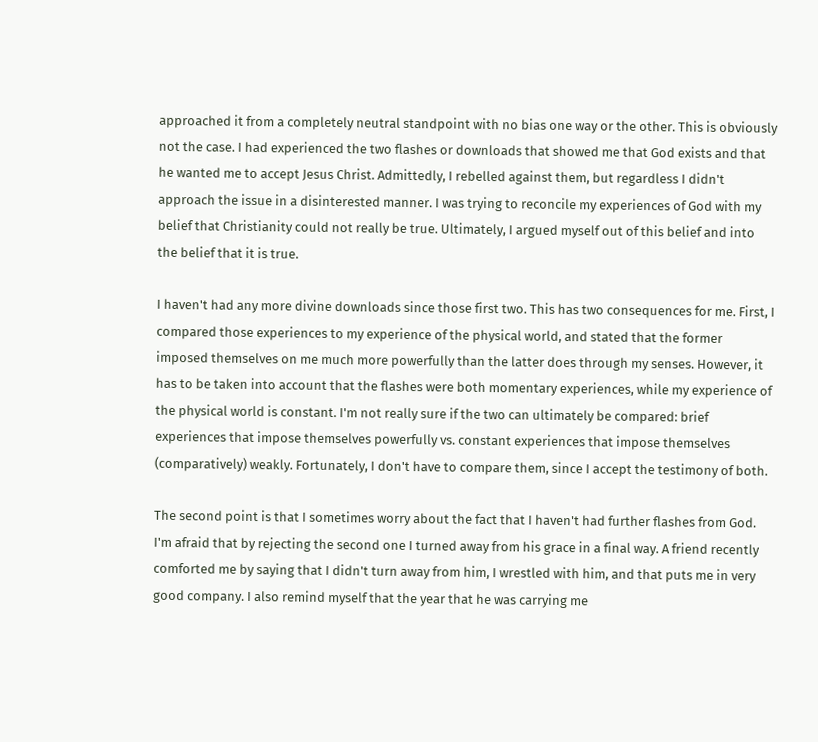approached it from a completely neutral standpoint with no bias one way or the other. This is obviously not the case. I had experienced the two flashes or downloads that showed me that God exists and that he wanted me to accept Jesus Christ. Admittedly, I rebelled against them, but regardless I didn't approach the issue in a disinterested manner. I was trying to reconcile my experiences of God with my belief that Christianity could not really be true. Ultimately, I argued myself out of this belief and into the belief that it is true.

I haven't had any more divine downloads since those first two. This has two consequences for me. First, I compared those experiences to my experience of the physical world, and stated that the former imposed themselves on me much more powerfully than the latter does through my senses. However, it has to be taken into account that the flashes were both momentary experiences, while my experience of the physical world is constant. I'm not really sure if the two can ultimately be compared: brief experiences that impose themselves powerfully vs. constant experiences that impose themselves (comparatively) weakly. Fortunately, I don't have to compare them, since I accept the testimony of both.

The second point is that I sometimes worry about the fact that I haven't had further flashes from God. I'm afraid that by rejecting the second one I turned away from his grace in a final way. A friend recently comforted me by saying that I didn't turn away from him, I wrestled with him, and that puts me in very good company. I also remind myself that the year that he was carrying me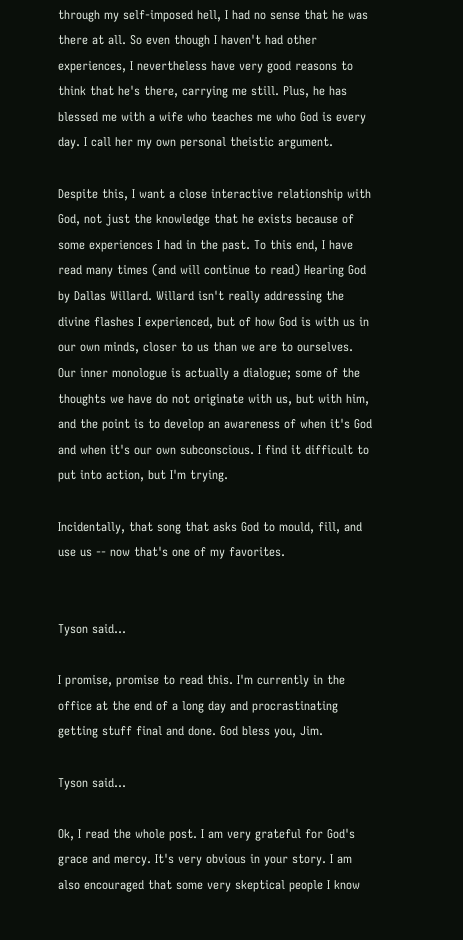through my self-imposed hell, I had no sense that he was there at all. So even though I haven't had other experiences, I nevertheless have very good reasons to think that he's there, carrying me still. Plus, he has blessed me with a wife who teaches me who God is every day. I call her my own personal theistic argument.

Despite this, I want a close interactive relationship with God, not just the knowledge that he exists because of some experiences I had in the past. To this end, I have read many times (and will continue to read) Hearing God by Dallas Willard. Willard isn't really addressing the divine flashes I experienced, but of how God is with us in our own minds, closer to us than we are to ourselves. Our inner monologue is actually a dialogue; some of the thoughts we have do not originate with us, but with him, and the point is to develop an awareness of when it's God and when it's our own subconscious. I find it difficult to put into action, but I'm trying.

Incidentally, that song that asks God to mould, fill, and use us -- now that's one of my favorites.


Tyson said...

I promise, promise to read this. I'm currently in the office at the end of a long day and procrastinating getting stuff final and done. God bless you, Jim.

Tyson said...

Ok, I read the whole post. I am very grateful for God's grace and mercy. It's very obvious in your story. I am also encouraged that some very skeptical people I know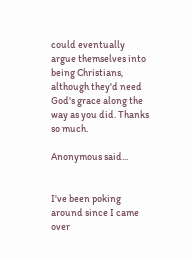could eventually argue themselves into being Christians, although they'd need God's grace along the way as you did. Thanks so much.

Anonymous said...


I've been poking around since I came over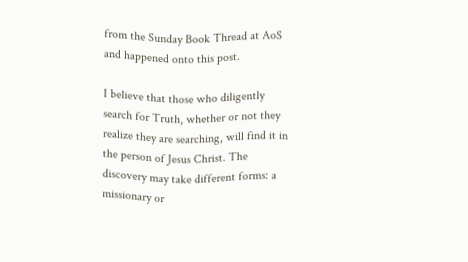from the Sunday Book Thread at AoS and happened onto this post.

I believe that those who diligently search for Truth, whether or not they realize they are searching, will find it in the person of Jesus Christ. The discovery may take different forms: a missionary or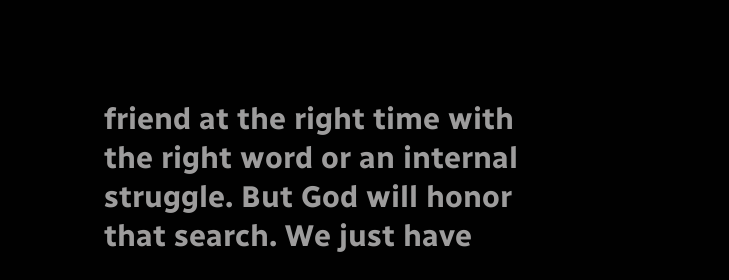friend at the right time with the right word or an internal struggle. But God will honor that search. We just have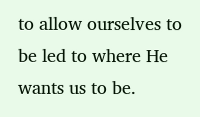to allow ourselves to be led to where He wants us to be.